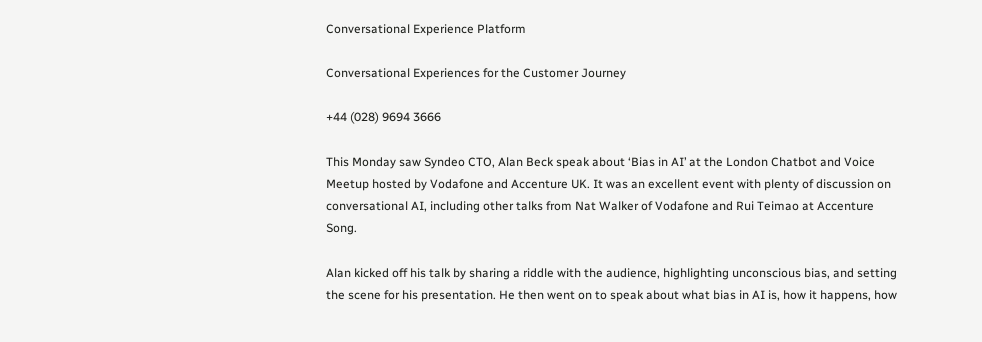Conversational Experience Platform

Conversational Experiences for the Customer Journey

+44 (028) 9694 3666

This Monday saw Syndeo CTO, Alan Beck speak about ‘Bias in AI’ at the London Chatbot and Voice Meetup hosted by Vodafone and Accenture UK. It was an excellent event with plenty of discussion on conversational AI, including other talks from Nat Walker of Vodafone and Rui Teimao at Accenture Song.

Alan kicked off his talk by sharing a riddle with the audience, highlighting unconscious bias, and setting the scene for his presentation. He then went on to speak about what bias in AI is, how it happens, how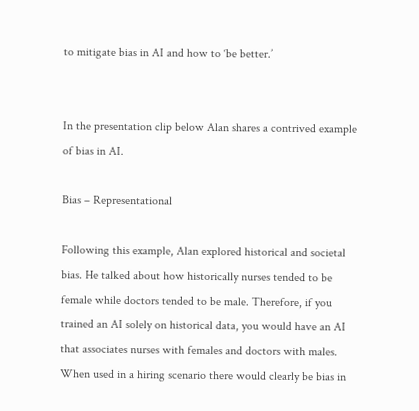to mitigate bias in AI and how to ‘be better.’


In the presentation clip below Alan shares a contrived example of bias in AI.

Bias – Representational

Following this example, Alan explored historical and societal bias. He talked about how historically nurses tended to be female while doctors tended to be male. Therefore, if you trained an AI solely on historical data, you would have an AI that associates nurses with females and doctors with males. When used in a hiring scenario there would clearly be bias in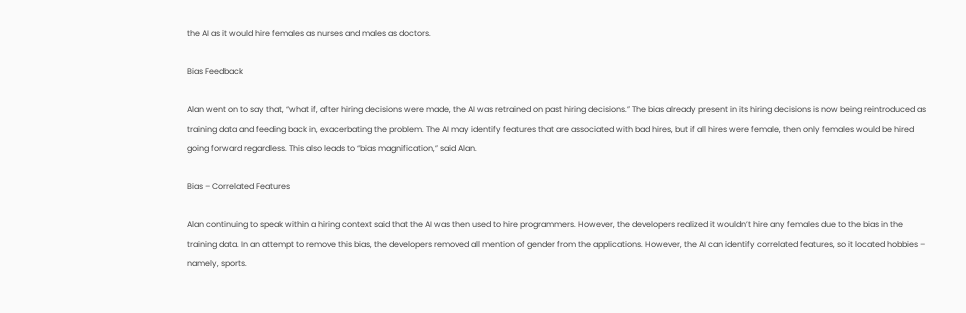the AI as it would hire females as nurses and males as doctors.

Bias Feedback

Alan went on to say that, “what if, after hiring decisions were made, the AI was retrained on past hiring decisions.” The bias already present in its hiring decisions is now being reintroduced as training data and feeding back in, exacerbating the problem. The AI may identify features that are associated with bad hires, but if all hires were female, then only females would be hired going forward regardless. This also leads to “bias magnification,” said Alan.

Bias – Correlated Features

Alan continuing to speak within a hiring context said that the AI was then used to hire programmers. However, the developers realized it wouldn’t hire any females due to the bias in the training data. In an attempt to remove this bias, the developers removed all mention of gender from the applications. However, the AI can identify correlated features, so it located hobbies – namely, sports.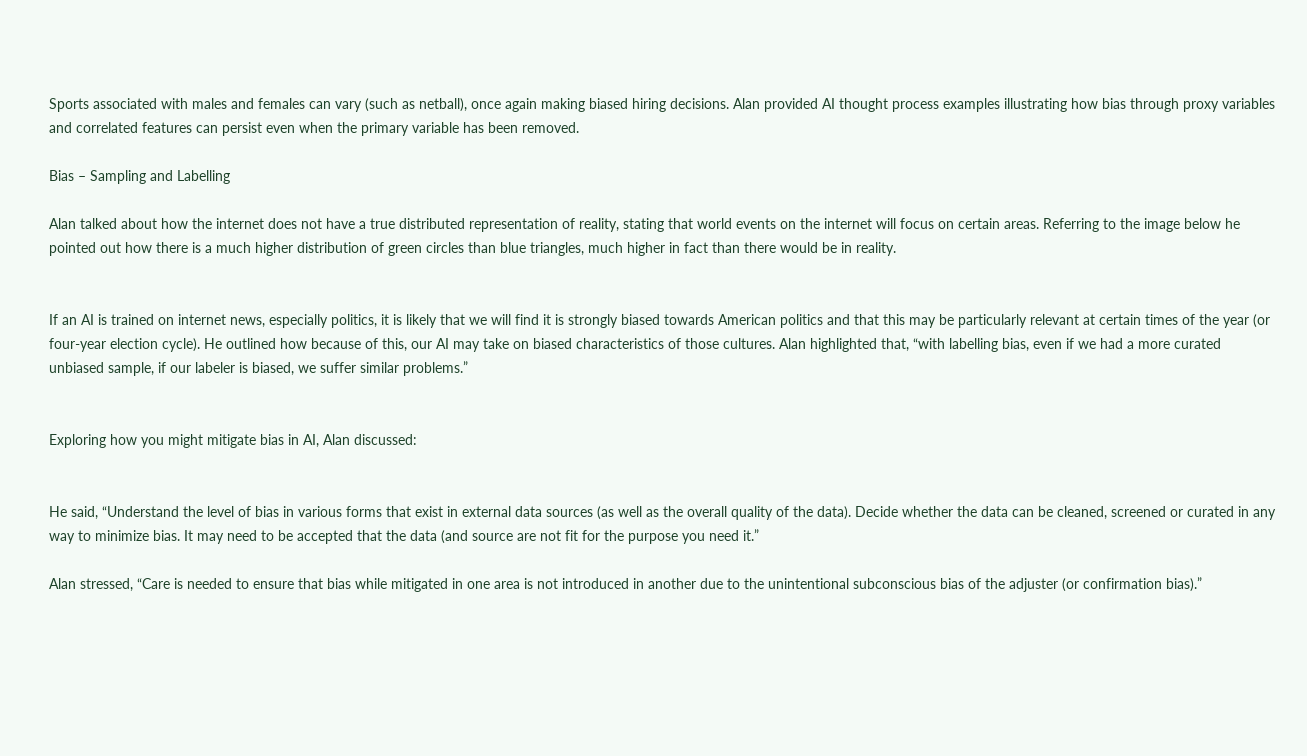Sports associated with males and females can vary (such as netball), once again making biased hiring decisions. Alan provided AI thought process examples illustrating how bias through proxy variables and correlated features can persist even when the primary variable has been removed.

Bias – Sampling and Labelling

Alan talked about how the internet does not have a true distributed representation of reality, stating that world events on the internet will focus on certain areas. Referring to the image below he pointed out how there is a much higher distribution of green circles than blue triangles, much higher in fact than there would be in reality.


If an AI is trained on internet news, especially politics, it is likely that we will find it is strongly biased towards American politics and that this may be particularly relevant at certain times of the year (or four-year election cycle). He outlined how because of this, our AI may take on biased characteristics of those cultures. Alan highlighted that, “with labelling bias, even if we had a more curated unbiased sample, if our labeler is biased, we suffer similar problems.”


Exploring how you might mitigate bias in AI, Alan discussed:


He said, “Understand the level of bias in various forms that exist in external data sources (as well as the overall quality of the data). Decide whether the data can be cleaned, screened or curated in any way to minimize bias. It may need to be accepted that the data (and source are not fit for the purpose you need it.”

Alan stressed, “Care is needed to ensure that bias while mitigated in one area is not introduced in another due to the unintentional subconscious bias of the adjuster (or confirmation bias).”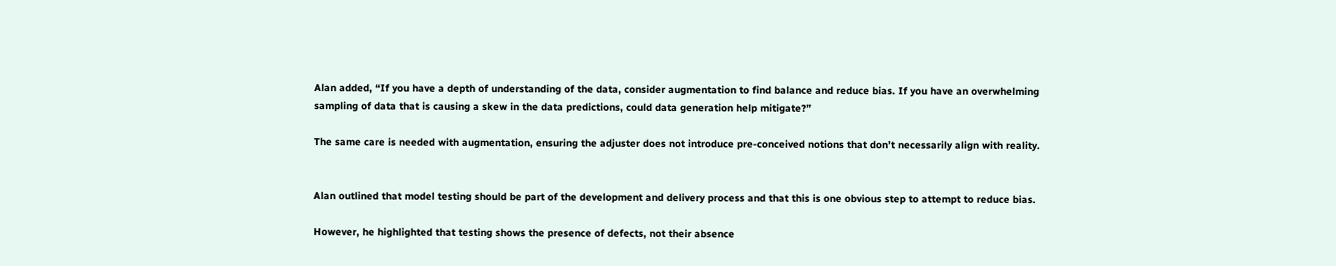Alan added, “If you have a depth of understanding of the data, consider augmentation to find balance and reduce bias. If you have an overwhelming sampling of data that is causing a skew in the data predictions, could data generation help mitigate?”

The same care is needed with augmentation, ensuring the adjuster does not introduce pre-conceived notions that don’t necessarily align with reality.


Alan outlined that model testing should be part of the development and delivery process and that this is one obvious step to attempt to reduce bias.

However, he highlighted that testing shows the presence of defects, not their absence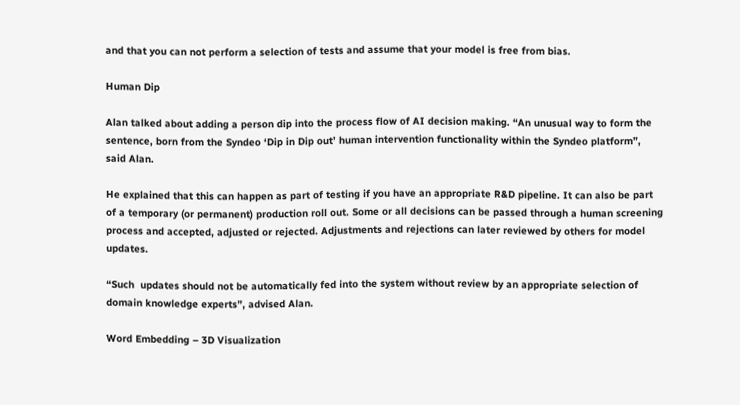and that you can not perform a selection of tests and assume that your model is free from bias.

Human Dip

Alan talked about adding a person dip into the process flow of AI decision making. “An unusual way to form the sentence, born from the Syndeo ‘Dip in Dip out’ human intervention functionality within the Syndeo platform”, said Alan.

He explained that this can happen as part of testing if you have an appropriate R&D pipeline. It can also be part of a temporary (or permanent) production roll out. Some or all decisions can be passed through a human screening process and accepted, adjusted or rejected. Adjustments and rejections can later reviewed by others for model updates.

“Such  updates should not be automatically fed into the system without review by an appropriate selection of domain knowledge experts”, advised Alan.

Word Embedding – 3D Visualization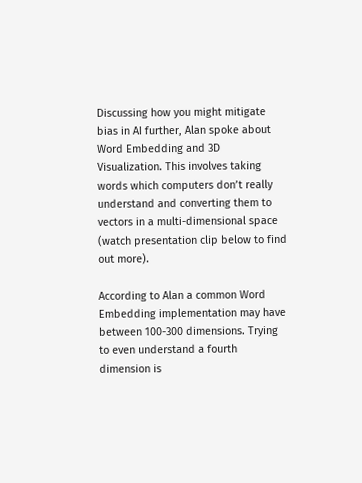Discussing how you might mitigate bias in AI further, Alan spoke about Word Embedding and 3D Visualization. This involves taking words which computers don’t really understand and converting them to vectors in a multi-dimensional space (watch presentation clip below to find out more).

According to Alan a common Word Embedding implementation may have between 100-300 dimensions. Trying to even understand a fourth dimension is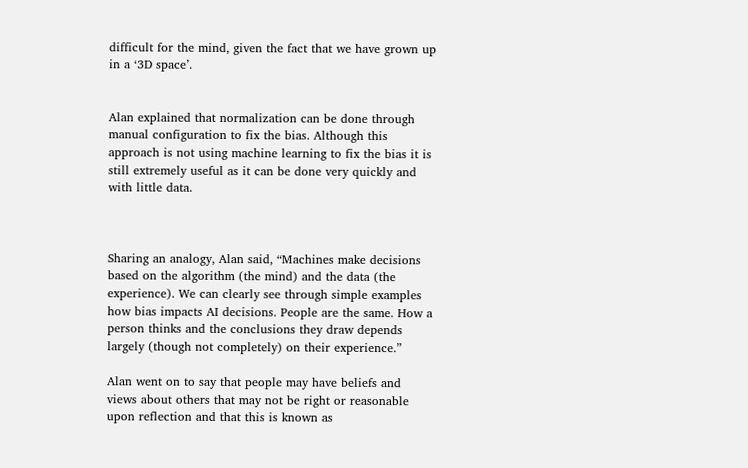difficult for the mind, given the fact that we have grown up in a ‘3D space’.


Alan explained that normalization can be done through manual configuration to fix the bias. Although this approach is not using machine learning to fix the bias it is still extremely useful as it can be done very quickly and with little data.



Sharing an analogy, Alan said, “Machines make decisions based on the algorithm (the mind) and the data (the experience). We can clearly see through simple examples how bias impacts AI decisions. People are the same. How a person thinks and the conclusions they draw depends largely (though not completely) on their experience.”

Alan went on to say that people may have beliefs and views about others that may not be right or reasonable upon reflection and that this is known as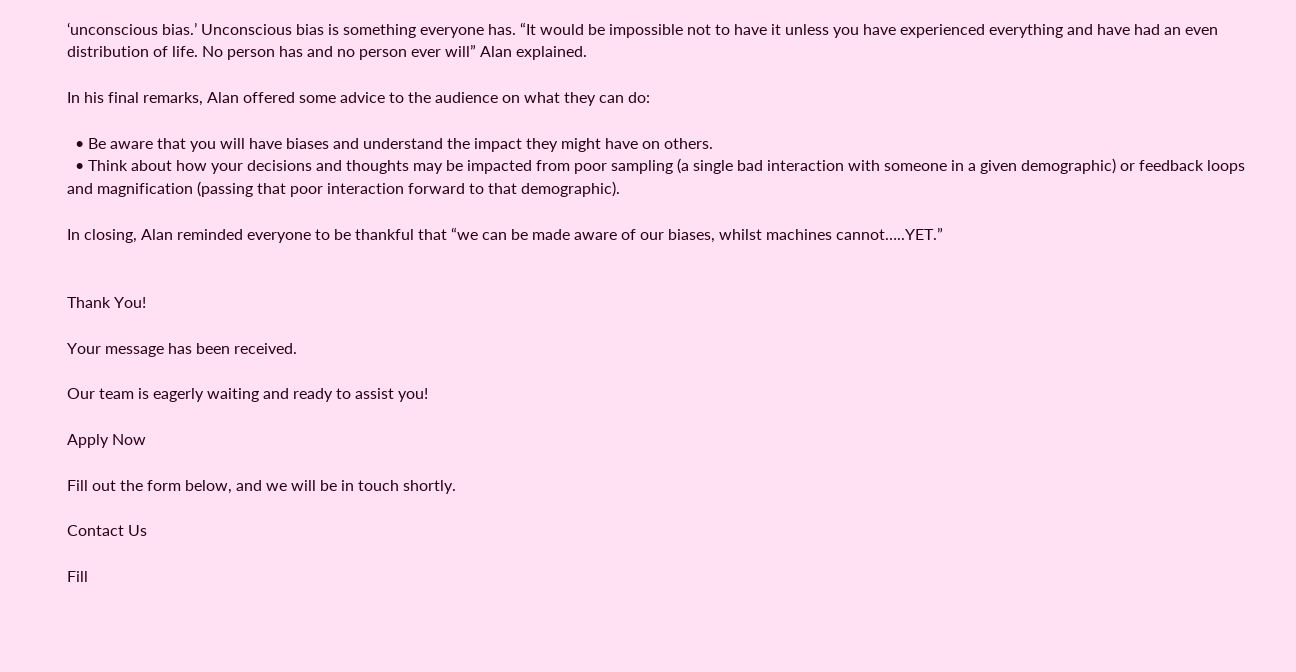‘unconscious bias.’ Unconscious bias is something everyone has. “It would be impossible not to have it unless you have experienced everything and have had an even distribution of life. No person has and no person ever will” Alan explained.

In his final remarks, Alan offered some advice to the audience on what they can do:

  • Be aware that you will have biases and understand the impact they might have on others.
  • Think about how your decisions and thoughts may be impacted from poor sampling (a single bad interaction with someone in a given demographic) or feedback loops and magnification (passing that poor interaction forward to that demographic).

In closing, Alan reminded everyone to be thankful that “we can be made aware of our biases, whilst machines cannot…..YET.”


Thank You!

Your message has been received.

Our team is eagerly waiting and ready to assist you!

Apply Now

Fill out the form below, and we will be in touch shortly.

Contact Us

Fill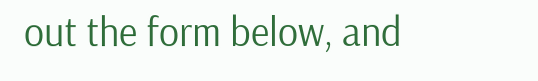out the form below, and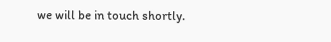we will be in touch shortly.